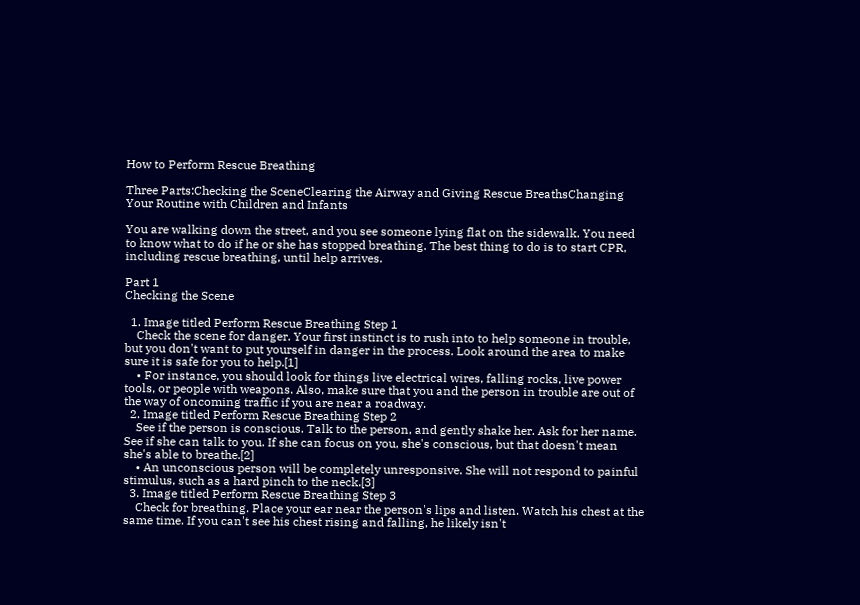How to Perform Rescue Breathing

Three Parts:Checking the SceneClearing the Airway and Giving Rescue BreathsChanging Your Routine with Children and Infants

You are walking down the street, and you see someone lying flat on the sidewalk. You need to know what to do if he or she has stopped breathing. The best thing to do is to start CPR, including rescue breathing, until help arrives.

Part 1
Checking the Scene

  1. Image titled Perform Rescue Breathing Step 1
    Check the scene for danger. Your first instinct is to rush into to help someone in trouble, but you don't want to put yourself in danger in the process. Look around the area to make sure it is safe for you to help.[1]
    • For instance, you should look for things live electrical wires, falling rocks, live power tools, or people with weapons. Also, make sure that you and the person in trouble are out of the way of oncoming traffic if you are near a roadway.
  2. Image titled Perform Rescue Breathing Step 2
    See if the person is conscious. Talk to the person, and gently shake her. Ask for her name. See if she can talk to you. If she can focus on you, she's conscious, but that doesn't mean she's able to breathe.[2]
    • An unconscious person will be completely unresponsive. She will not respond to painful stimulus, such as a hard pinch to the neck.[3]
  3. Image titled Perform Rescue Breathing Step 3
    Check for breathing. Place your ear near the person's lips and listen. Watch his chest at the same time. If you can't see his chest rising and falling, he likely isn't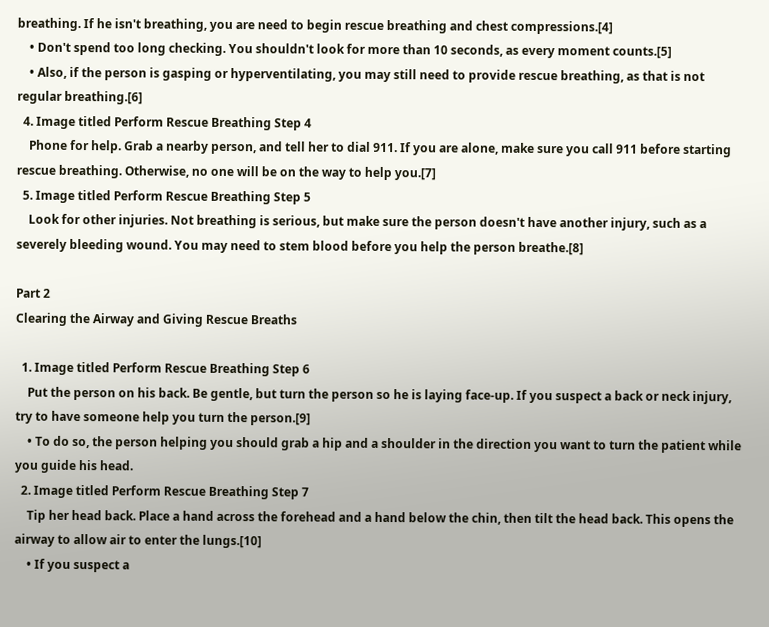breathing. If he isn't breathing, you are need to begin rescue breathing and chest compressions.[4]
    • Don't spend too long checking. You shouldn't look for more than 10 seconds, as every moment counts.[5]
    • Also, if the person is gasping or hyperventilating, you may still need to provide rescue breathing, as that is not regular breathing.[6]
  4. Image titled Perform Rescue Breathing Step 4
    Phone for help. Grab a nearby person, and tell her to dial 911. If you are alone, make sure you call 911 before starting rescue breathing. Otherwise, no one will be on the way to help you.[7]
  5. Image titled Perform Rescue Breathing Step 5
    Look for other injuries. Not breathing is serious, but make sure the person doesn't have another injury, such as a severely bleeding wound. You may need to stem blood before you help the person breathe.[8]

Part 2
Clearing the Airway and Giving Rescue Breaths

  1. Image titled Perform Rescue Breathing Step 6
    Put the person on his back. Be gentle, but turn the person so he is laying face-up. If you suspect a back or neck injury, try to have someone help you turn the person.[9]
    • To do so, the person helping you should grab a hip and a shoulder in the direction you want to turn the patient while you guide his head.
  2. Image titled Perform Rescue Breathing Step 7
    Tip her head back. Place a hand across the forehead and a hand below the chin, then tilt the head back. This opens the airway to allow air to enter the lungs.[10]
    • If you suspect a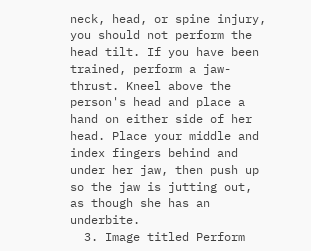neck, head, or spine injury, you should not perform the head tilt. If you have been trained, perform a jaw-thrust. Kneel above the person's head and place a hand on either side of her head. Place your middle and index fingers behind and under her jaw, then push up so the jaw is jutting out, as though she has an underbite.
  3. Image titled Perform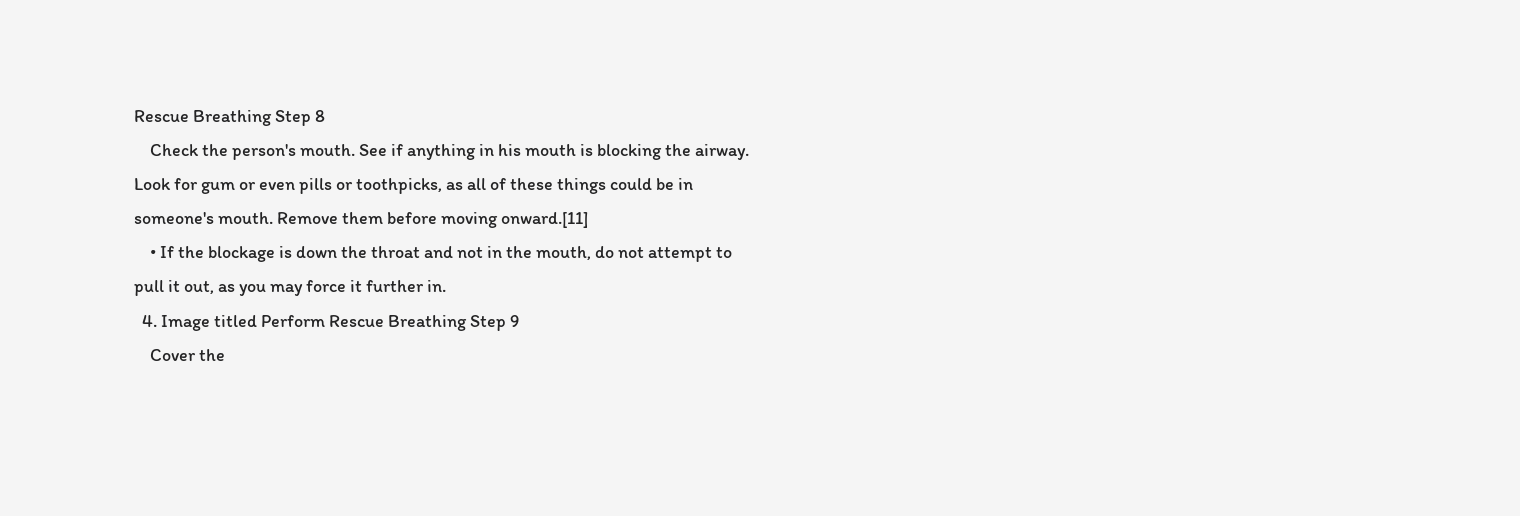Rescue Breathing Step 8
    Check the person's mouth. See if anything in his mouth is blocking the airway. Look for gum or even pills or toothpicks, as all of these things could be in someone's mouth. Remove them before moving onward.[11]
    • If the blockage is down the throat and not in the mouth, do not attempt to pull it out, as you may force it further in.
  4. Image titled Perform Rescue Breathing Step 9
    Cover the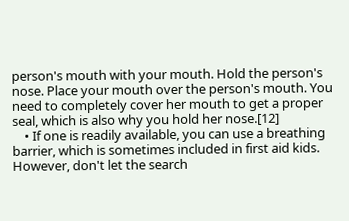person's mouth with your mouth. Hold the person's nose. Place your mouth over the person's mouth. You need to completely cover her mouth to get a proper seal, which is also why you hold her nose.[12]
    • If one is readily available, you can use a breathing barrier, which is sometimes included in first aid kids. However, don't let the search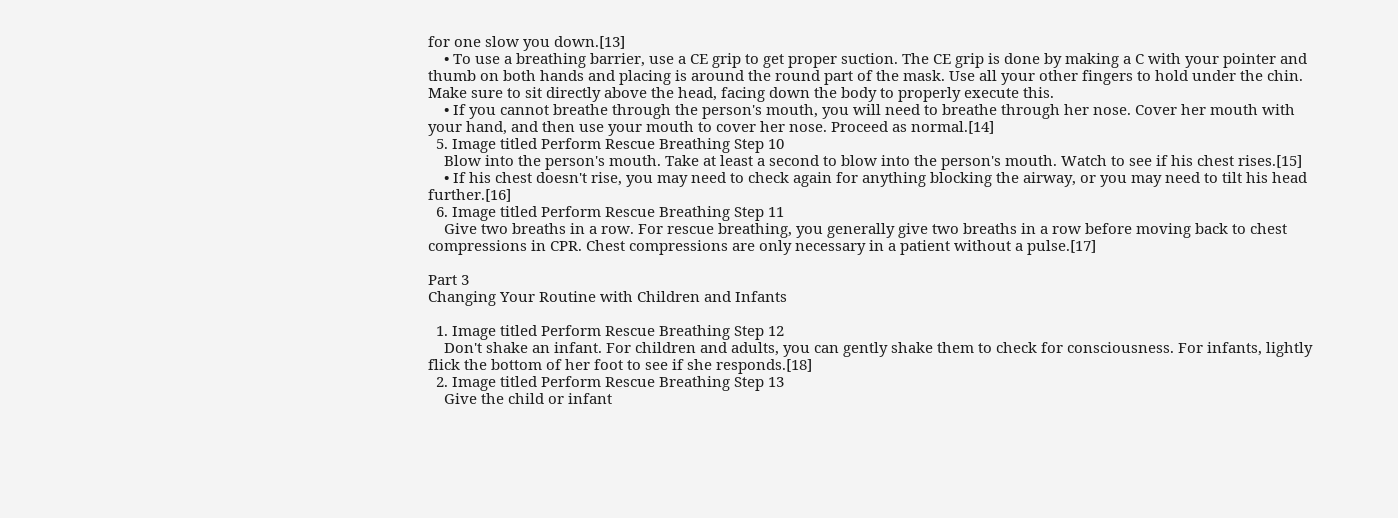for one slow you down.[13]
    • To use a breathing barrier, use a CE grip to get proper suction. The CE grip is done by making a C with your pointer and thumb on both hands and placing is around the round part of the mask. Use all your other fingers to hold under the chin. Make sure to sit directly above the head, facing down the body to properly execute this.
    • If you cannot breathe through the person's mouth, you will need to breathe through her nose. Cover her mouth with your hand, and then use your mouth to cover her nose. Proceed as normal.[14]
  5. Image titled Perform Rescue Breathing Step 10
    Blow into the person's mouth. Take at least a second to blow into the person's mouth. Watch to see if his chest rises.[15]
    • If his chest doesn't rise, you may need to check again for anything blocking the airway, or you may need to tilt his head further.[16]
  6. Image titled Perform Rescue Breathing Step 11
    Give two breaths in a row. For rescue breathing, you generally give two breaths in a row before moving back to chest compressions in CPR. Chest compressions are only necessary in a patient without a pulse.[17]

Part 3
Changing Your Routine with Children and Infants

  1. Image titled Perform Rescue Breathing Step 12
    Don't shake an infant. For children and adults, you can gently shake them to check for consciousness. For infants, lightly flick the bottom of her foot to see if she responds.[18]
  2. Image titled Perform Rescue Breathing Step 13
    Give the child or infant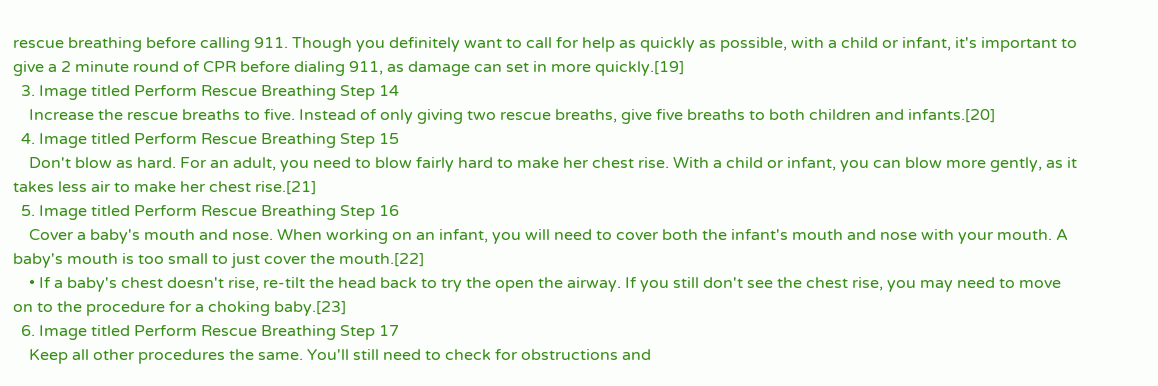rescue breathing before calling 911. Though you definitely want to call for help as quickly as possible, with a child or infant, it's important to give a 2 minute round of CPR before dialing 911, as damage can set in more quickly.[19]
  3. Image titled Perform Rescue Breathing Step 14
    Increase the rescue breaths to five. Instead of only giving two rescue breaths, give five breaths to both children and infants.[20]
  4. Image titled Perform Rescue Breathing Step 15
    Don't blow as hard. For an adult, you need to blow fairly hard to make her chest rise. With a child or infant, you can blow more gently, as it takes less air to make her chest rise.[21]
  5. Image titled Perform Rescue Breathing Step 16
    Cover a baby's mouth and nose. When working on an infant, you will need to cover both the infant's mouth and nose with your mouth. A baby's mouth is too small to just cover the mouth.[22]
    • If a baby's chest doesn't rise, re-tilt the head back to try the open the airway. If you still don't see the chest rise, you may need to move on to the procedure for a choking baby.[23]
  6. Image titled Perform Rescue Breathing Step 17
    Keep all other procedures the same. You'll still need to check for obstructions and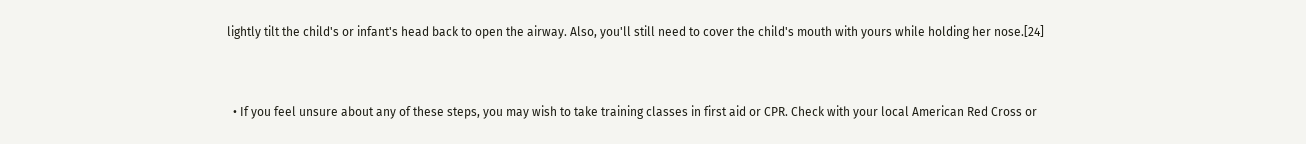lightly tilt the child's or infant's head back to open the airway. Also, you'll still need to cover the child's mouth with yours while holding her nose.[24]


  • If you feel unsure about any of these steps, you may wish to take training classes in first aid or CPR. Check with your local American Red Cross or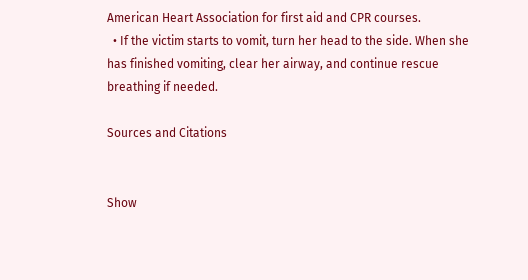American Heart Association for first aid and CPR courses.
  • If the victim starts to vomit, turn her head to the side. When she has finished vomiting, clear her airway, and continue rescue breathing if needed.

Sources and Citations


Show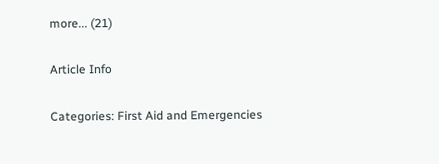more... (21)

Article Info

Categories: First Aid and Emergencies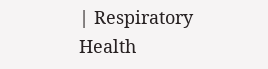| Respiratory Health